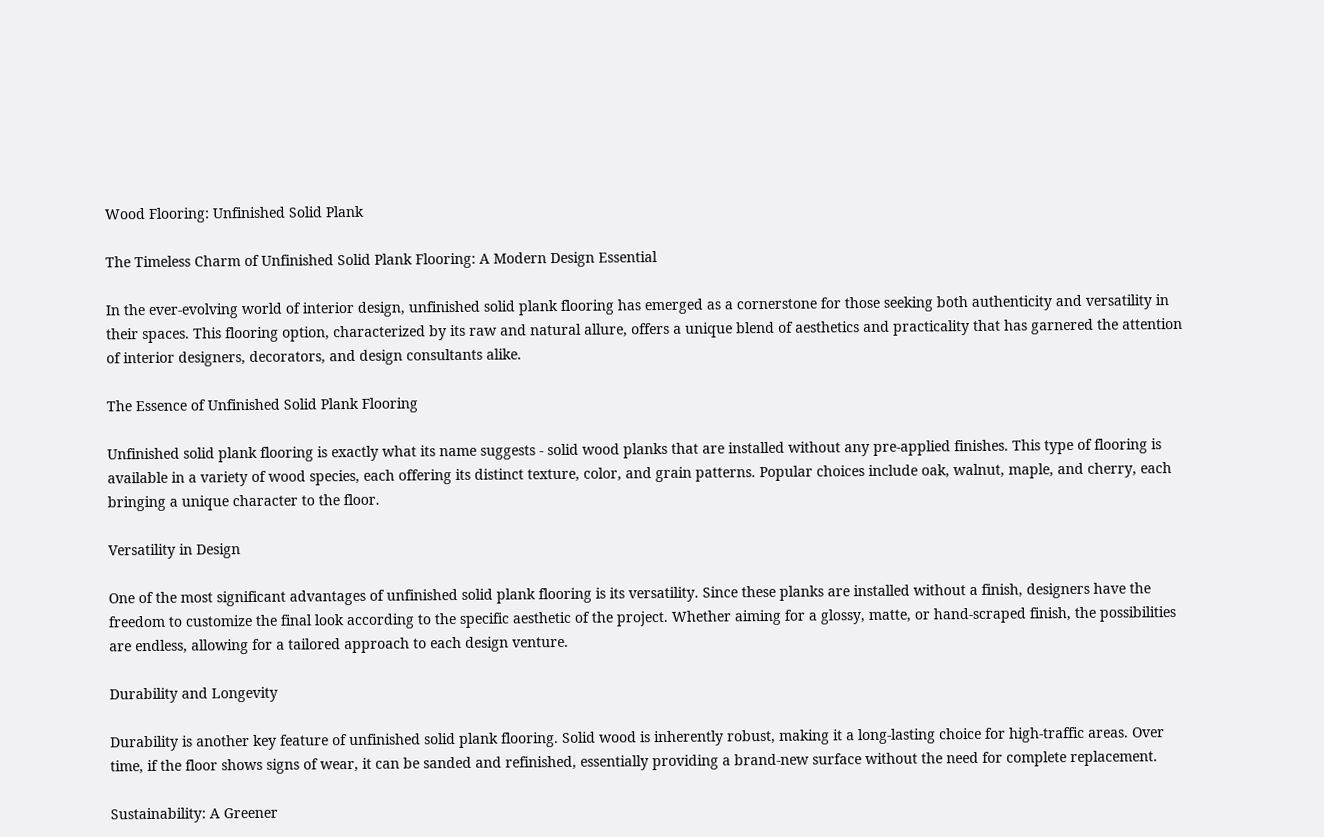Wood Flooring: Unfinished Solid Plank

The Timeless Charm of Unfinished Solid Plank Flooring: A Modern Design Essential

In the ever-evolving world of interior design, unfinished solid plank flooring has emerged as a cornerstone for those seeking both authenticity and versatility in their spaces. This flooring option, characterized by its raw and natural allure, offers a unique blend of aesthetics and practicality that has garnered the attention of interior designers, decorators, and design consultants alike.

The Essence of Unfinished Solid Plank Flooring

Unfinished solid plank flooring is exactly what its name suggests - solid wood planks that are installed without any pre-applied finishes. This type of flooring is available in a variety of wood species, each offering its distinct texture, color, and grain patterns. Popular choices include oak, walnut, maple, and cherry, each bringing a unique character to the floor.

Versatility in Design

One of the most significant advantages of unfinished solid plank flooring is its versatility. Since these planks are installed without a finish, designers have the freedom to customize the final look according to the specific aesthetic of the project. Whether aiming for a glossy, matte, or hand-scraped finish, the possibilities are endless, allowing for a tailored approach to each design venture.

Durability and Longevity

Durability is another key feature of unfinished solid plank flooring. Solid wood is inherently robust, making it a long-lasting choice for high-traffic areas. Over time, if the floor shows signs of wear, it can be sanded and refinished, essentially providing a brand-new surface without the need for complete replacement.

Sustainability: A Greener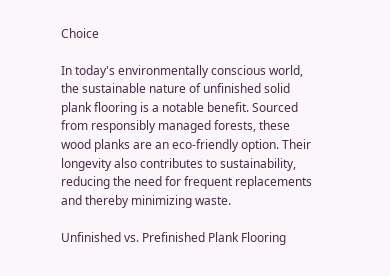Choice

In today's environmentally conscious world, the sustainable nature of unfinished solid plank flooring is a notable benefit. Sourced from responsibly managed forests, these wood planks are an eco-friendly option. Their longevity also contributes to sustainability, reducing the need for frequent replacements and thereby minimizing waste.

Unfinished vs. Prefinished Plank Flooring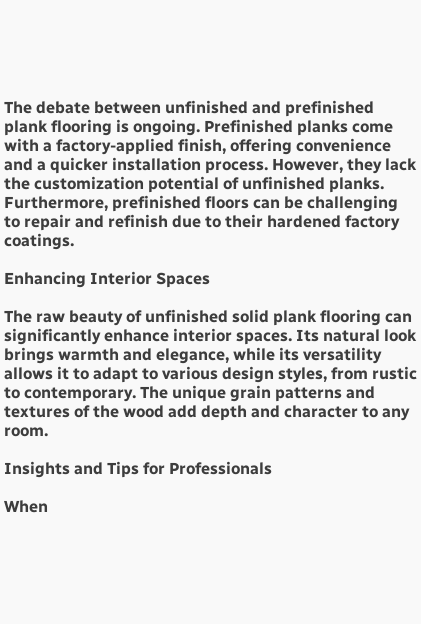The debate between unfinished and prefinished plank flooring is ongoing. Prefinished planks come with a factory-applied finish, offering convenience and a quicker installation process. However, they lack the customization potential of unfinished planks. Furthermore, prefinished floors can be challenging to repair and refinish due to their hardened factory coatings.

Enhancing Interior Spaces

The raw beauty of unfinished solid plank flooring can significantly enhance interior spaces. Its natural look brings warmth and elegance, while its versatility allows it to adapt to various design styles, from rustic to contemporary. The unique grain patterns and textures of the wood add depth and character to any room.

Insights and Tips for Professionals

When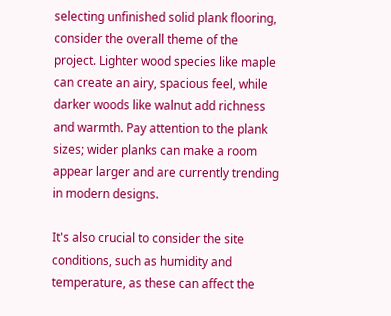selecting unfinished solid plank flooring, consider the overall theme of the project. Lighter wood species like maple can create an airy, spacious feel, while darker woods like walnut add richness and warmth. Pay attention to the plank sizes; wider planks can make a room appear larger and are currently trending in modern designs.

It's also crucial to consider the site conditions, such as humidity and temperature, as these can affect the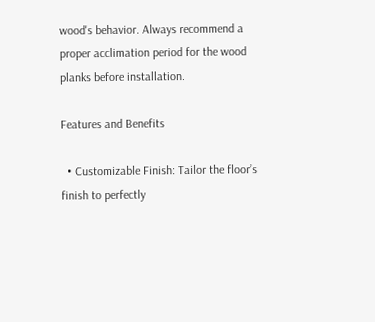wood's behavior. Always recommend a proper acclimation period for the wood planks before installation.

Features and Benefits

  • Customizable Finish: Tailor the floor’s finish to perfectly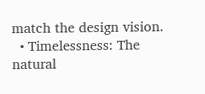match the design vision.
  • Timelessness: The natural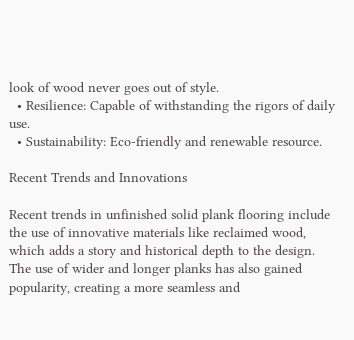look of wood never goes out of style.
  • Resilience: Capable of withstanding the rigors of daily use.
  • Sustainability: Eco-friendly and renewable resource.

Recent Trends and Innovations

Recent trends in unfinished solid plank flooring include the use of innovative materials like reclaimed wood, which adds a story and historical depth to the design. The use of wider and longer planks has also gained popularity, creating a more seamless and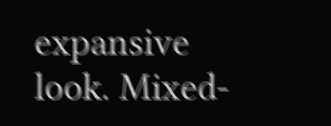expansive look. Mixed-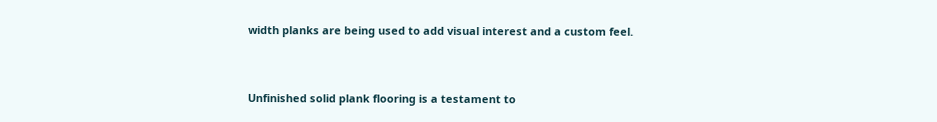width planks are being used to add visual interest and a custom feel.


Unfinished solid plank flooring is a testament to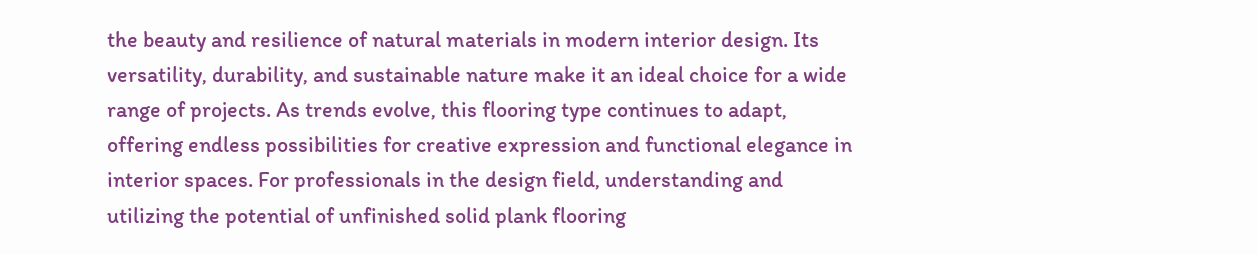the beauty and resilience of natural materials in modern interior design. Its versatility, durability, and sustainable nature make it an ideal choice for a wide range of projects. As trends evolve, this flooring type continues to adapt, offering endless possibilities for creative expression and functional elegance in interior spaces. For professionals in the design field, understanding and utilizing the potential of unfinished solid plank flooring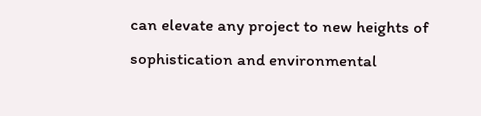can elevate any project to new heights of sophistication and environmental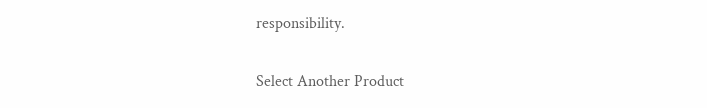responsibility.

Select Another Product